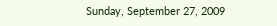Sunday, September 27, 2009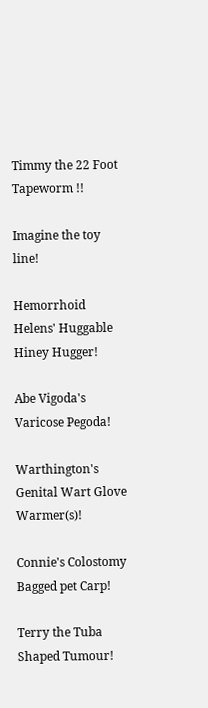Timmy the 22 Foot Tapeworm !!

Imagine the toy line!

Hemorrhoid Helens' Huggable Hiney Hugger!

Abe Vigoda's Varicose Pegoda!

Warthington's Genital Wart Glove Warmer(s)!

Connie's Colostomy Bagged pet Carp!

Terry the Tuba Shaped Tumour!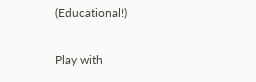(Educational!)

Play with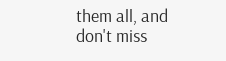them all, and don't miss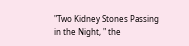"Two Kidney Stones Passing in the Night, " the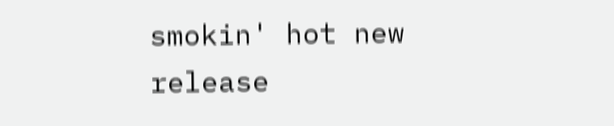smokin' hot new release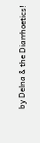by Delna & the Diarrhoetics!